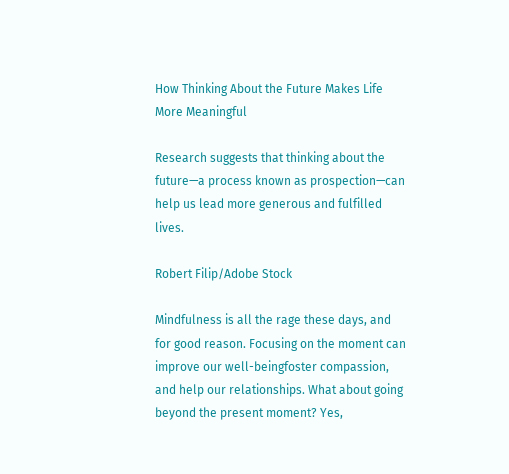How Thinking About the Future Makes Life More Meaningful

Research suggests that thinking about the future—a process known as prospection—can help us lead more generous and fulfilled lives.

Robert Filip/Adobe Stock

Mindfulness is all the rage these days, and for good reason. Focusing on the moment can improve our well-beingfoster compassion, and help our relationships. What about going beyond the present moment? Yes,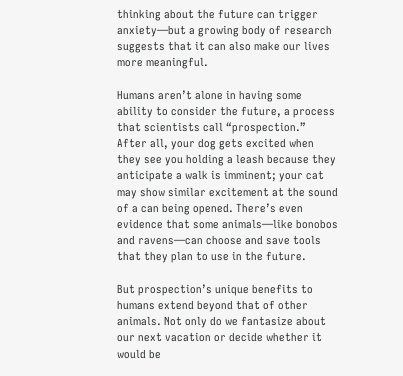thinking about the future can trigger anxiety—but a growing body of research suggests that it can also make our lives more meaningful.

Humans aren’t alone in having some ability to consider the future, a process that scientists call “prospection.” After all, your dog gets excited when they see you holding a leash because they anticipate a walk is imminent; your cat may show similar excitement at the sound of a can being opened. There’s even evidence that some animals—like bonobos and ravens—can choose and save tools that they plan to use in the future.

But prospection’s unique benefits to humans extend beyond that of other animals. Not only do we fantasize about our next vacation or decide whether it would be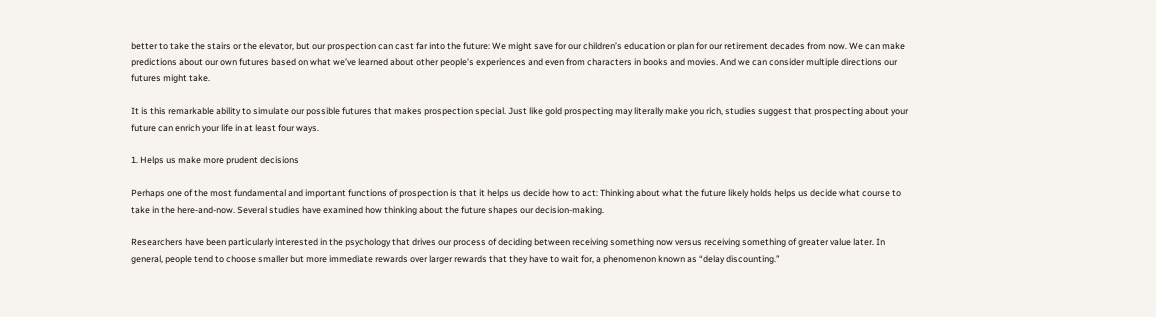better to take the stairs or the elevator, but our prospection can cast far into the future: We might save for our children’s education or plan for our retirement decades from now. We can make predictions about our own futures based on what we’ve learned about other people’s experiences and even from characters in books and movies. And we can consider multiple directions our futures might take.

It is this remarkable ability to simulate our possible futures that makes prospection special. Just like gold prospecting may literally make you rich, studies suggest that prospecting about your future can enrich your life in at least four ways.

1. Helps us make more prudent decisions

Perhaps one of the most fundamental and important functions of prospection is that it helps us decide how to act: Thinking about what the future likely holds helps us decide what course to take in the here-and-now. Several studies have examined how thinking about the future shapes our decision-making.

Researchers have been particularly interested in the psychology that drives our process of deciding between receiving something now versus receiving something of greater value later. In general, people tend to choose smaller but more immediate rewards over larger rewards that they have to wait for, a phenomenon known as “delay discounting.”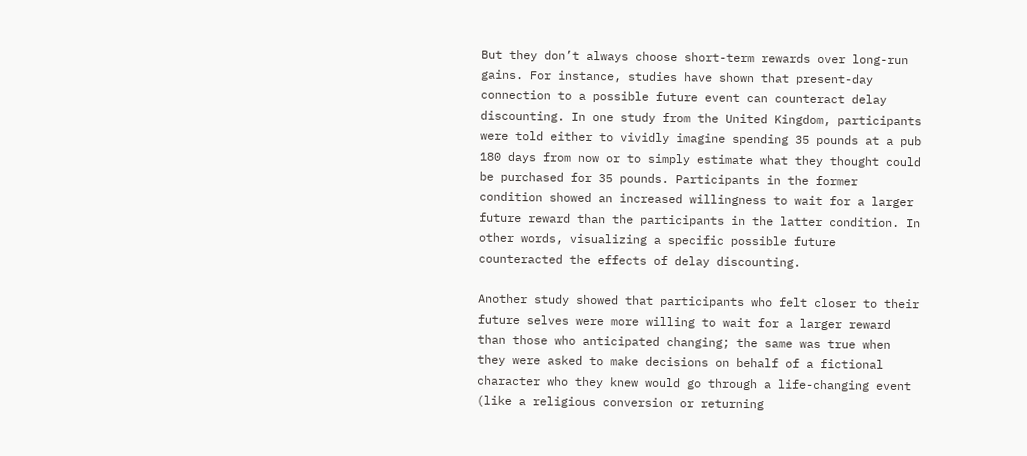But they don’t always choose short-term rewards over long-run gains. For instance, studies have shown that present-day connection to a possible future event can counteract delay discounting. In one study from the United Kingdom, participants were told either to vividly imagine spending 35 pounds at a pub 180 days from now or to simply estimate what they thought could be purchased for 35 pounds. Participants in the former condition showed an increased willingness to wait for a larger future reward than the participants in the latter condition. In other words, visualizing a specific possible future counteracted the effects of delay discounting.

Another study showed that participants who felt closer to their future selves were more willing to wait for a larger reward than those who anticipated changing; the same was true when they were asked to make decisions on behalf of a fictional character who they knew would go through a life-changing event (like a religious conversion or returning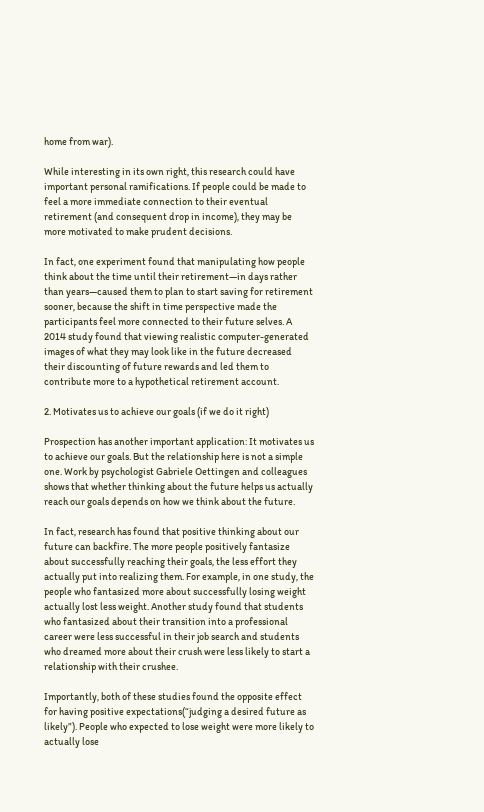home from war).

While interesting in its own right, this research could have important personal ramifications. If people could be made to feel a more immediate connection to their eventual retirement (and consequent drop in income), they may be more motivated to make prudent decisions.

In fact, one experiment found that manipulating how people think about the time until their retirement—in days rather than years—caused them to plan to start saving for retirement sooner, because the shift in time perspective made the participants feel more connected to their future selves. A 2014 study found that viewing realistic computer-generated images of what they may look like in the future decreased their discounting of future rewards and led them to contribute more to a hypothetical retirement account.

2. Motivates us to achieve our goals (if we do it right)

Prospection has another important application: It motivates us to achieve our goals. But the relationship here is not a simple one. Work by psychologist Gabriele Oettingen and colleagues shows that whether thinking about the future helps us actually reach our goals depends on how we think about the future.

In fact, research has found that positive thinking about our future can backfire. The more people positively fantasize about successfully reaching their goals, the less effort they actually put into realizing them. For example, in one study, the people who fantasized more about successfully losing weight actually lost less weight. Another study found that students who fantasized about their transition into a professional career were less successful in their job search and students who dreamed more about their crush were less likely to start a relationship with their crushee.

Importantly, both of these studies found the opposite effect for having positive expectations(“judging a desired future as likely”). People who expected to lose weight were more likely to actually lose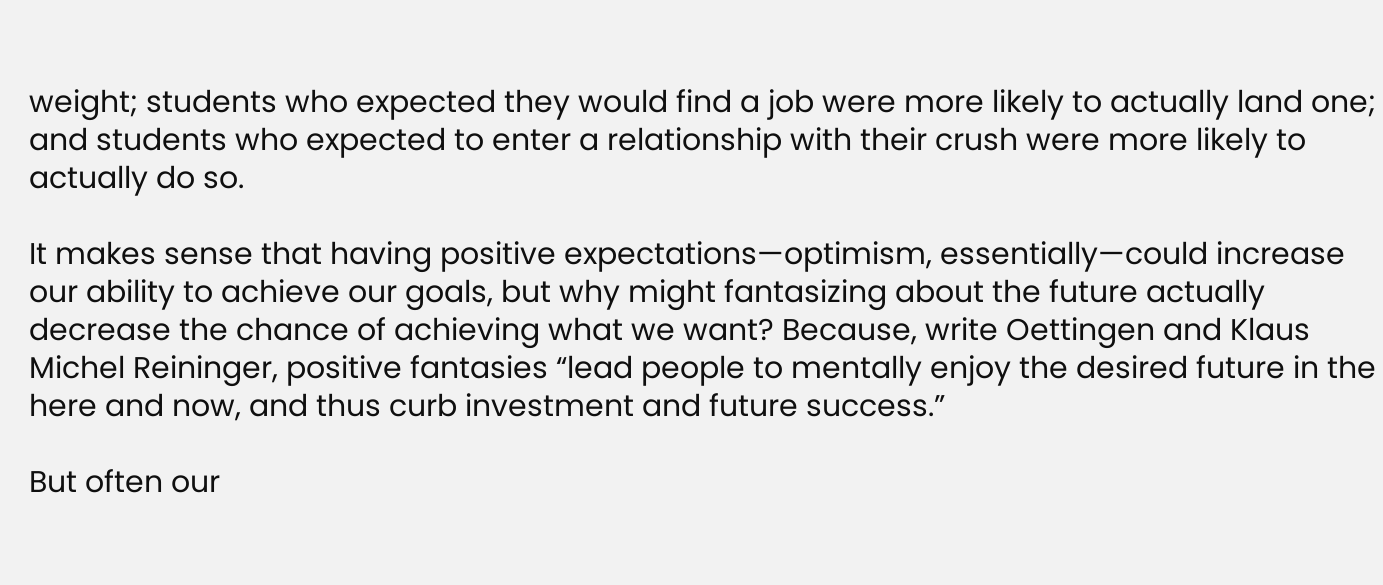weight; students who expected they would find a job were more likely to actually land one; and students who expected to enter a relationship with their crush were more likely to actually do so.

It makes sense that having positive expectations—optimism, essentially—could increase our ability to achieve our goals, but why might fantasizing about the future actually decrease the chance of achieving what we want? Because, write Oettingen and Klaus Michel Reininger, positive fantasies “lead people to mentally enjoy the desired future in the here and now, and thus curb investment and future success.”

But often our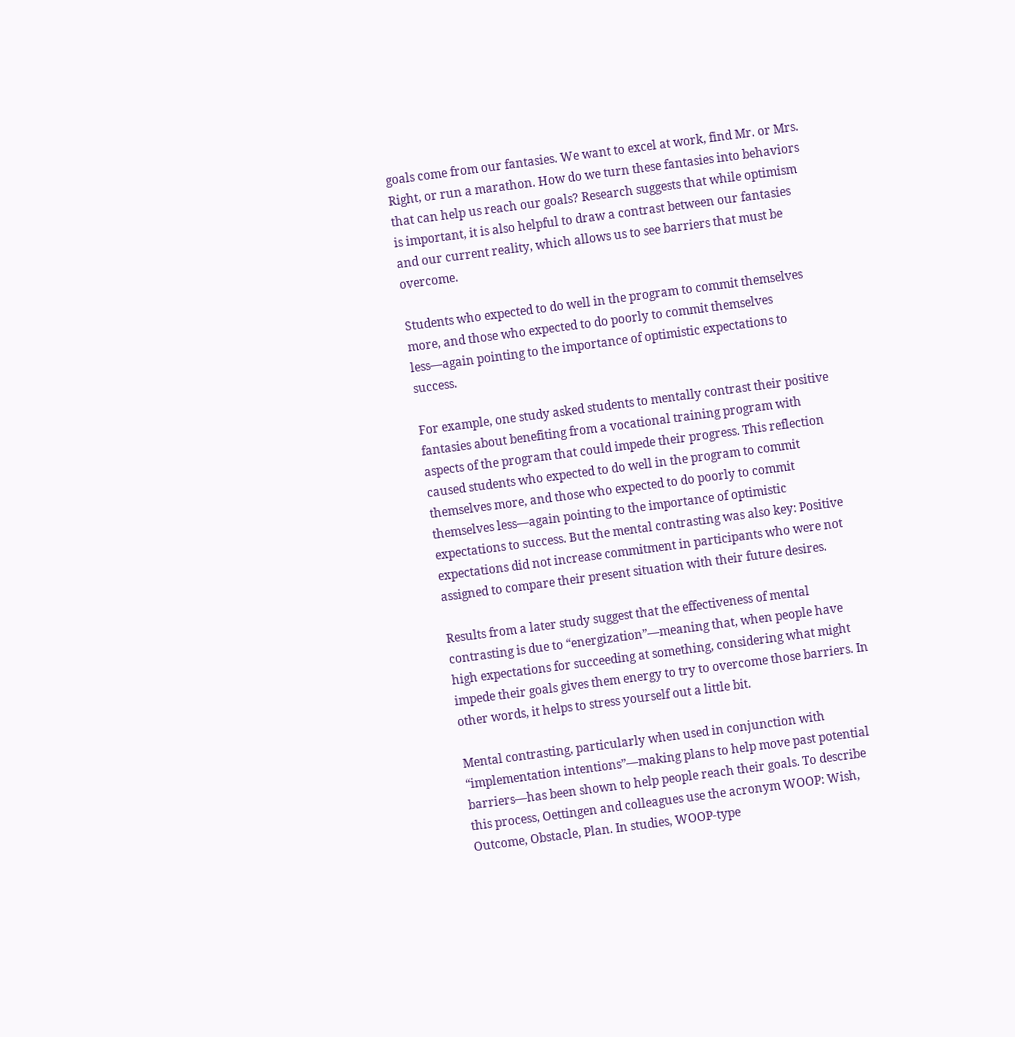goals come from our fantasies. We want to excel at work, find Mr. or Mrs. Right, or run a marathon. How do we turn these fantasies into behaviors that can help us reach our goals? Research suggests that while optimism is important, it is also helpful to draw a contrast between our fantasies and our current reality, which allows us to see barriers that must be overcome.

Students who expected to do well in the program to commit themselves more, and those who expected to do poorly to commit themselves less—again pointing to the importance of optimistic expectations to success.

For example, one study asked students to mentally contrast their positive fantasies about benefiting from a vocational training program with aspects of the program that could impede their progress. This reflection caused students who expected to do well in the program to commit themselves more, and those who expected to do poorly to commit themselves less—again pointing to the importance of optimistic expectations to success. But the mental contrasting was also key: Positive expectations did not increase commitment in participants who were not assigned to compare their present situation with their future desires.

Results from a later study suggest that the effectiveness of mental contrasting is due to “energization”—meaning that, when people have high expectations for succeeding at something, considering what might impede their goals gives them energy to try to overcome those barriers. In other words, it helps to stress yourself out a little bit.

Mental contrasting, particularly when used in conjunction with “implementation intentions”—making plans to help move past potential barriers—has been shown to help people reach their goals. To describe this process, Oettingen and colleagues use the acronym WOOP: Wish, Outcome, Obstacle, Plan. In studies, WOOP-type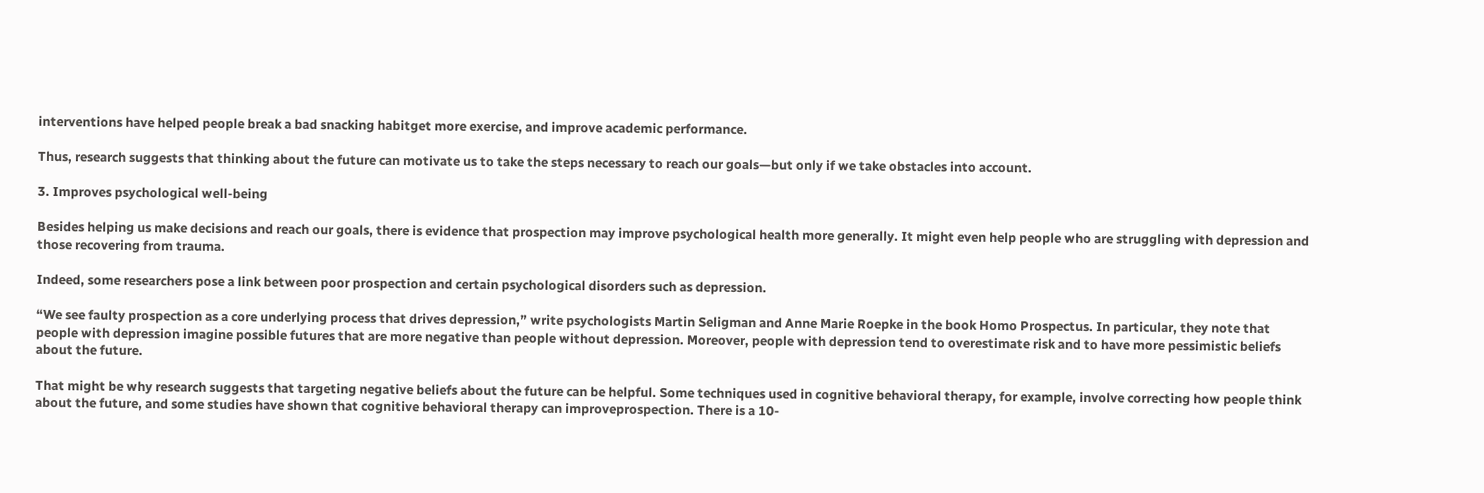interventions have helped people break a bad snacking habitget more exercise, and improve academic performance.

Thus, research suggests that thinking about the future can motivate us to take the steps necessary to reach our goals—but only if we take obstacles into account.

3. Improves psychological well-being

Besides helping us make decisions and reach our goals, there is evidence that prospection may improve psychological health more generally. It might even help people who are struggling with depression and those recovering from trauma.

Indeed, some researchers pose a link between poor prospection and certain psychological disorders such as depression.

“We see faulty prospection as a core underlying process that drives depression,” write psychologists Martin Seligman and Anne Marie Roepke in the book Homo Prospectus. In particular, they note that people with depression imagine possible futures that are more negative than people without depression. Moreover, people with depression tend to overestimate risk and to have more pessimistic beliefs about the future.

That might be why research suggests that targeting negative beliefs about the future can be helpful. Some techniques used in cognitive behavioral therapy, for example, involve correcting how people think about the future, and some studies have shown that cognitive behavioral therapy can improveprospection. There is a 10-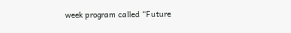week program called “Future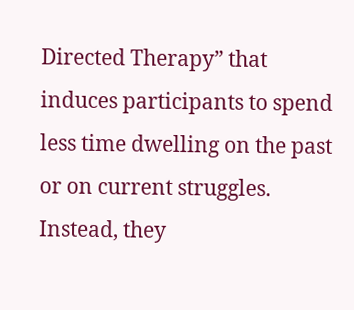Directed Therapy” that induces participants to spend less time dwelling on the past or on current struggles. Instead, they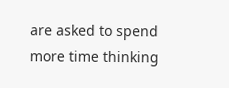are asked to spend more time thinking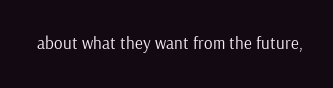about what they want from the future,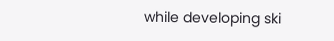while developing ski